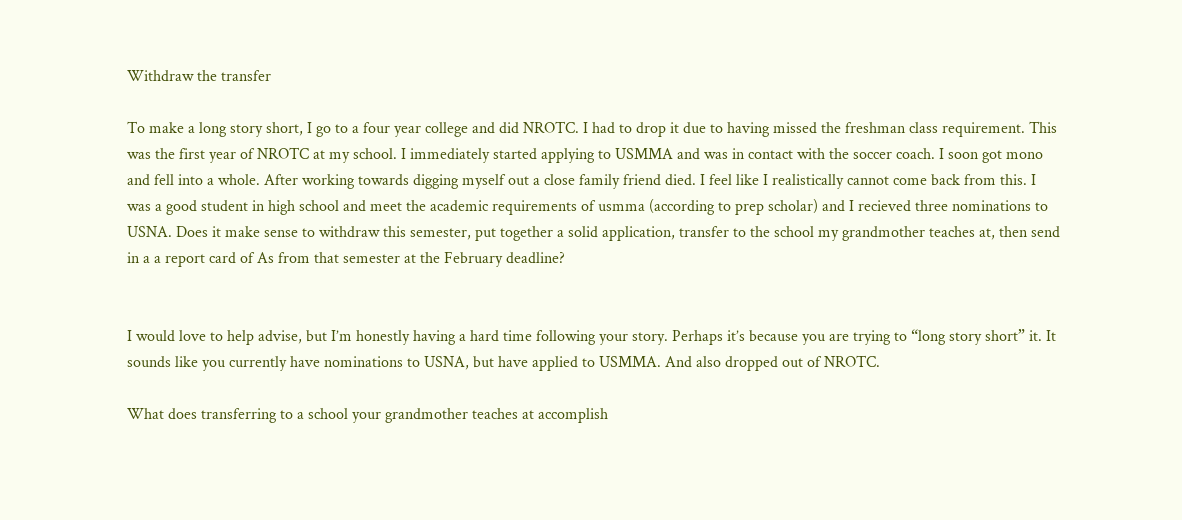Withdraw the transfer

To make a long story short, I go to a four year college and did NROTC. I had to drop it due to having missed the freshman class requirement. This was the first year of NROTC at my school. I immediately started applying to USMMA and was in contact with the soccer coach. I soon got mono and fell into a whole. After working towards digging myself out a close family friend died. I feel like I realistically cannot come back from this. I was a good student in high school and meet the academic requirements of usmma (according to prep scholar) and I recieved three nominations to USNA. Does it make sense to withdraw this semester, put together a solid application, transfer to the school my grandmother teaches at, then send in a a report card of As from that semester at the February deadline?


I would love to help advise, but I’m honestly having a hard time following your story. Perhaps it’s because you are trying to “long story short” it. It sounds like you currently have nominations to USNA, but have applied to USMMA. And also dropped out of NROTC.

What does transferring to a school your grandmother teaches at accomplish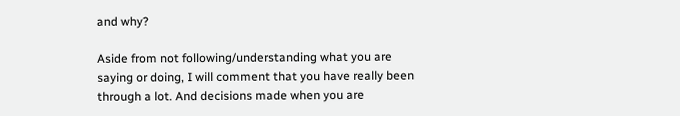and why?

Aside from not following/understanding what you are saying or doing, I will comment that you have really been through a lot. And decisions made when you are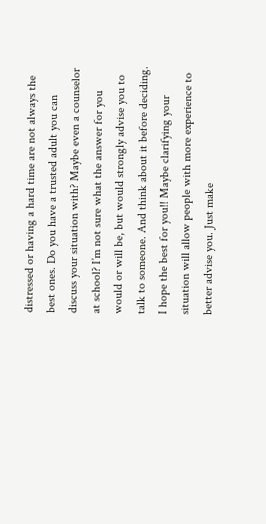distressed or having a hard time are not always the best ones. Do you have a trusted adult you can discuss your situation with? Maybe even a counselor at school? I’m not sure what the answer for you would or will be, but would strongly advise you to talk to someone. And think about it before deciding. I hope the best for you!! Maybe clarifying your situation will allow people with more experience to better advise you. Just make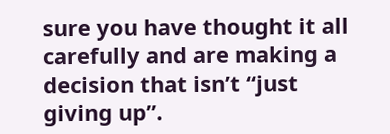sure you have thought it all carefully and are making a decision that isn’t “just giving up”.